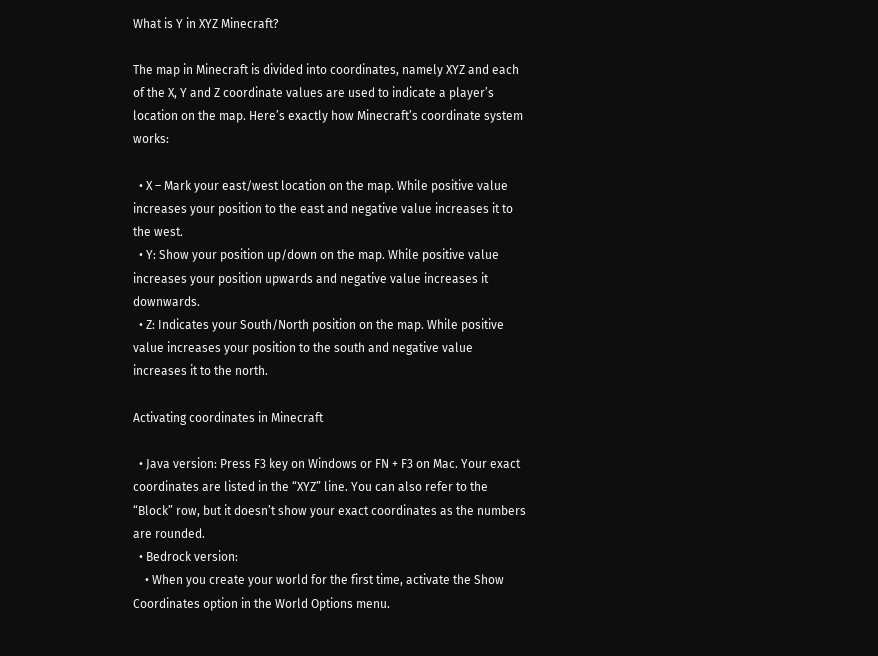What is Y in XYZ Minecraft?

The map in Minecraft is divided into coordinates, namely XYZ and each of the X, Y and Z coordinate values are used to indicate a player’s location on the map. Here’s exactly how Minecraft’s coordinate system works:

  • X – Mark your east/west location on the map. While positive value increases your position to the east and negative value increases it to the west.
  • Y: Show your position up/down on the map. While positive value increases your position upwards and negative value increases it downwards.
  • Z: Indicates your South/North position on the map. While positive value increases your position to the south and negative value increases it to the north.

Activating coordinates in Minecraft

  • Java version: Press F3 key on Windows or FN + F3 on Mac. Your exact coordinates are listed in the “XYZ” line. You can also refer to the “Block” row, but it doesn’t show your exact coordinates as the numbers are rounded.
  • Bedrock version:
    • When you create your world for the first time, activate the Show Coordinates option in the World Options menu.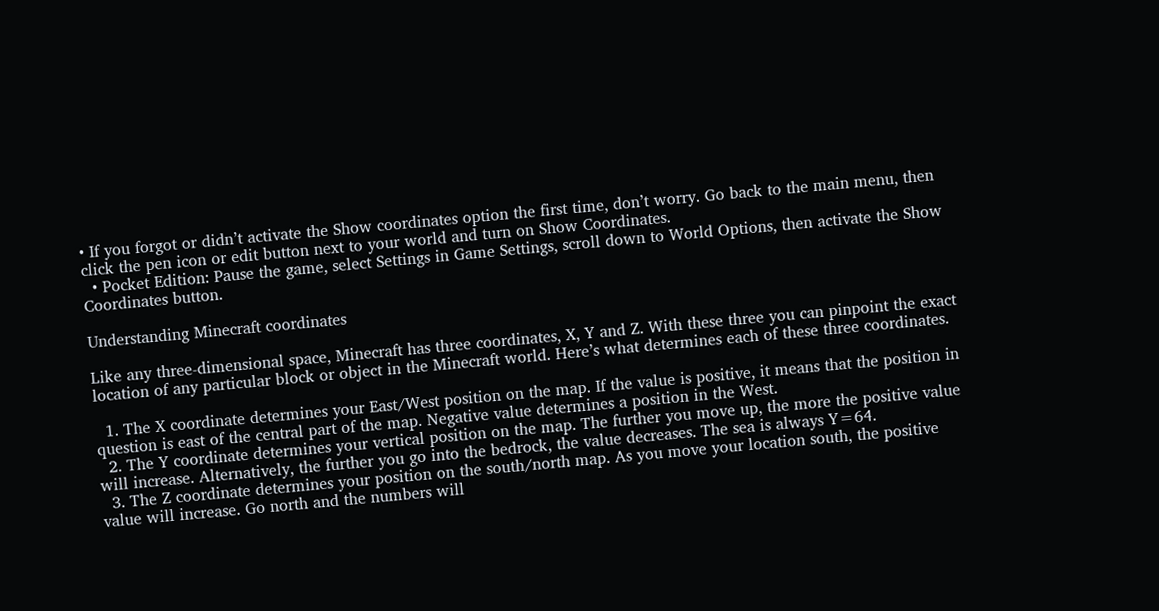• If you forgot or didn’t activate the Show coordinates option the first time, don’t worry. Go back to the main menu, then click the pen icon or edit button next to your world and turn on Show Coordinates.
  • Pocket Edition: Pause the game, select Settings in Game Settings, scroll down to World Options, then activate the Show Coordinates button.

Understanding Minecraft coordinates

Like any three-dimensional space, Minecraft has three coordinates, X, Y and Z. With these three you can pinpoint the exact location of any particular block or object in the Minecraft world. Here’s what determines each of these three coordinates.

  1. The X coordinate determines your East/West position on the map. If the value is positive, it means that the position in question is east of the central part of the map. Negative value determines a position in the West.
  2. The Y coordinate determines your vertical position on the map. The further you move up, the more the positive value will increase. Alternatively, the further you go into the bedrock, the value decreases. The sea is always Y=64.
  3. The Z coordinate determines your position on the south/north map. As you move your location south, the positive value will increase. Go north and the numbers will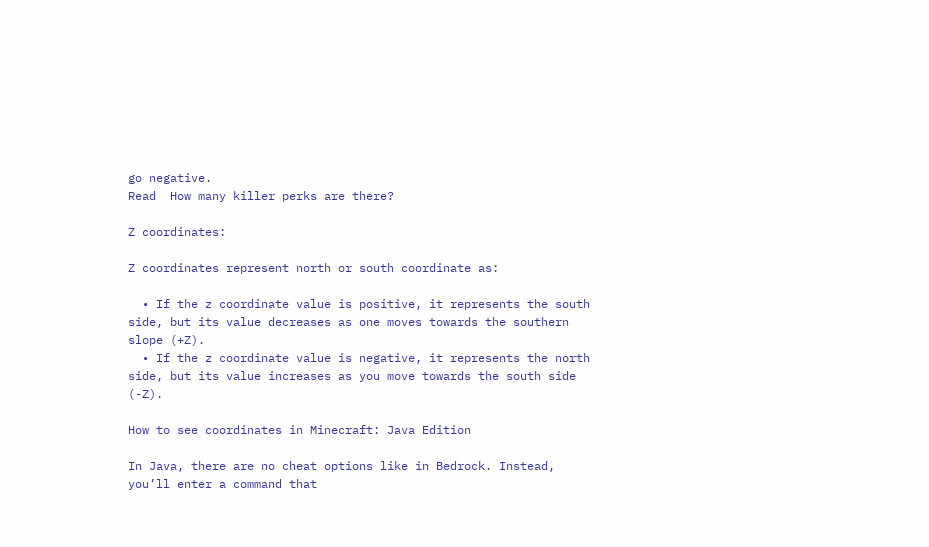go negative.
Read  How many killer perks are there?

Z coordinates:

Z coordinates represent north or south coordinate as:

  • If the z coordinate value is positive, it represents the south side, but its value decreases as one moves towards the southern slope (+Z).
  • If the z coordinate value is negative, it represents the north side, but its value increases as you move towards the south side (-Z).

How to see coordinates in Minecraft: Java Edition

In Java, there are no cheat options like in Bedrock. Instead, you’ll enter a command that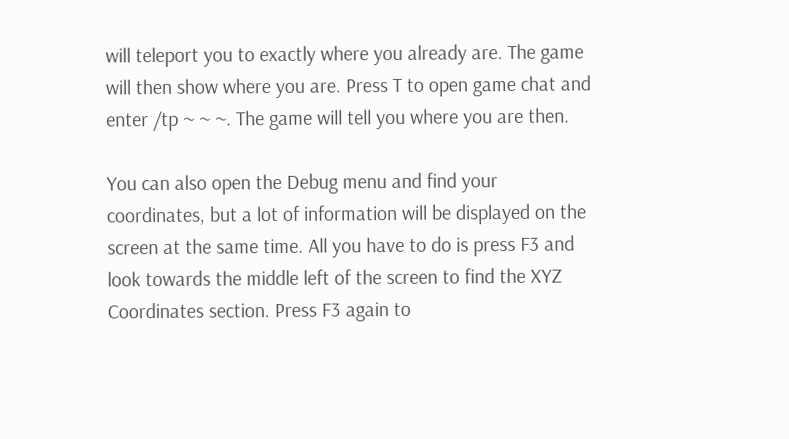will teleport you to exactly where you already are. The game will then show where you are. Press T to open game chat and enter /tp ~ ~ ~. The game will tell you where you are then.

You can also open the Debug menu and find your coordinates, but a lot of information will be displayed on the screen at the same time. All you have to do is press F3 and look towards the middle left of the screen to find the XYZ Coordinates section. Press F3 again to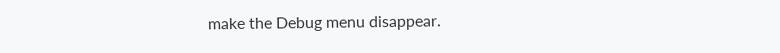make the Debug menu disappear.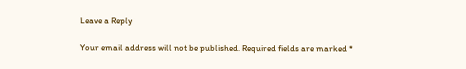Leave a Reply

Your email address will not be published. Required fields are marked *